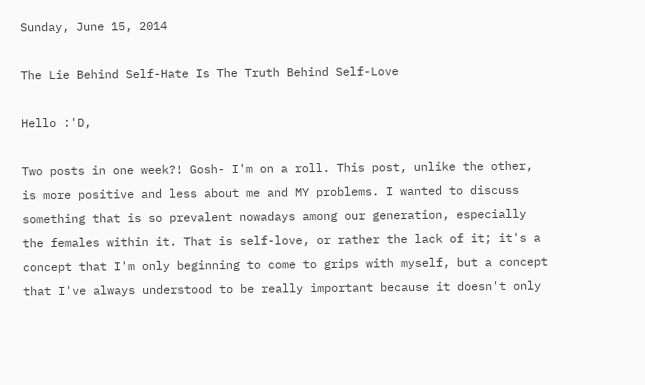Sunday, June 15, 2014

The Lie Behind Self-Hate Is The Truth Behind Self-Love

Hello :'D,

Two posts in one week?! Gosh- I'm on a roll. This post, unlike the other, is more positive and less about me and MY problems. I wanted to discuss something that is so prevalent nowadays among our generation, especially the females within it. That is self-love, or rather the lack of it; it's a concept that I'm only beginning to come to grips with myself, but a concept that I've always understood to be really important because it doesn't only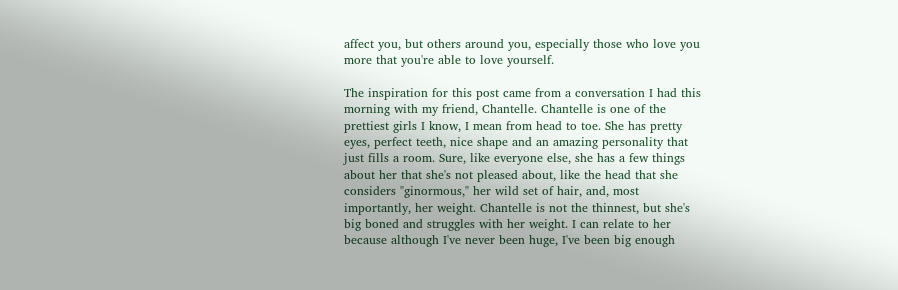affect you, but others around you, especially those who love you more that you're able to love yourself.

The inspiration for this post came from a conversation I had this morning with my friend, Chantelle. Chantelle is one of the prettiest girls I know, I mean from head to toe. She has pretty eyes, perfect teeth, nice shape and an amazing personality that just fills a room. Sure, like everyone else, she has a few things about her that she's not pleased about, like the head that she considers "ginormous," her wild set of hair, and, most importantly, her weight. Chantelle is not the thinnest, but she's big boned and struggles with her weight. I can relate to her because although I've never been huge, I've been big enough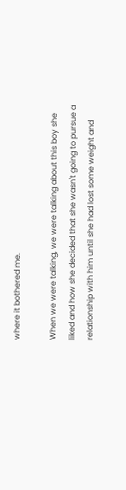where it bothered me.

When we were talking, we were talking about this boy she liked and how she decided that she wasn't going to pursue a relationship with him until she had lost some weight and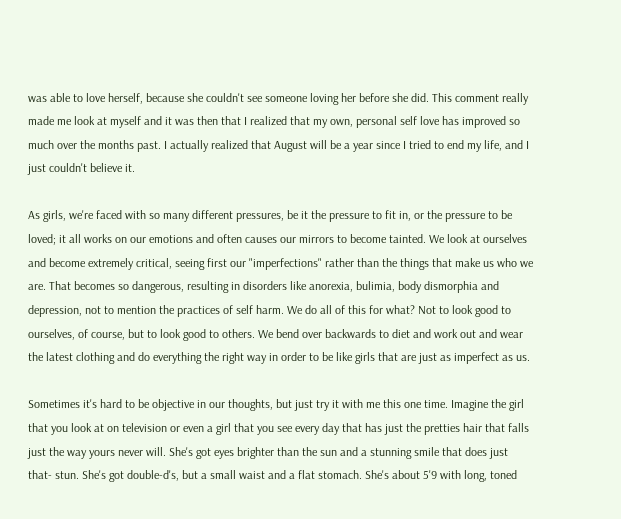was able to love herself, because she couldn't see someone loving her before she did. This comment really made me look at myself and it was then that I realized that my own, personal self love has improved so much over the months past. I actually realized that August will be a year since I tried to end my life, and I just couldn't believe it.

As girls, we're faced with so many different pressures, be it the pressure to fit in, or the pressure to be loved; it all works on our emotions and often causes our mirrors to become tainted. We look at ourselves and become extremely critical, seeing first our "imperfections" rather than the things that make us who we are. That becomes so dangerous, resulting in disorders like anorexia, bulimia, body dismorphia and depression, not to mention the practices of self harm. We do all of this for what? Not to look good to ourselves, of course, but to look good to others. We bend over backwards to diet and work out and wear the latest clothing and do everything the right way in order to be like girls that are just as imperfect as us.

Sometimes it's hard to be objective in our thoughts, but just try it with me this one time. Imagine the girl that you look at on television or even a girl that you see every day that has just the pretties hair that falls just the way yours never will. She's got eyes brighter than the sun and a stunning smile that does just that- stun. She's got double-d's, but a small waist and a flat stomach. She's about 5'9 with long, toned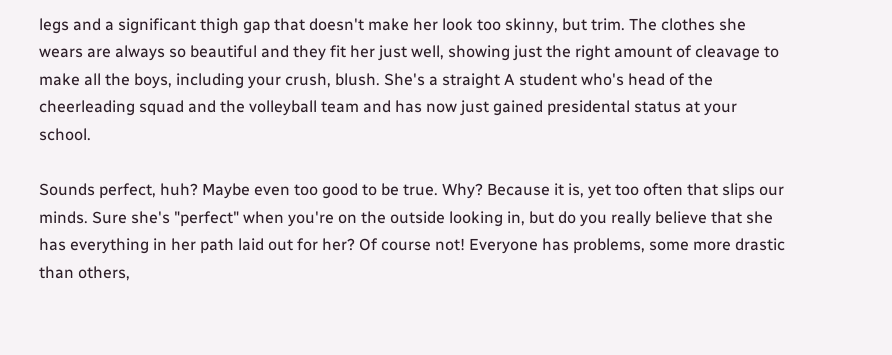legs and a significant thigh gap that doesn't make her look too skinny, but trim. The clothes she wears are always so beautiful and they fit her just well, showing just the right amount of cleavage to make all the boys, including your crush, blush. She's a straight A student who's head of the cheerleading squad and the volleyball team and has now just gained presidental status at your school.

Sounds perfect, huh? Maybe even too good to be true. Why? Because it is, yet too often that slips our minds. Sure she's "perfect" when you're on the outside looking in, but do you really believe that she has everything in her path laid out for her? Of course not! Everyone has problems, some more drastic than others,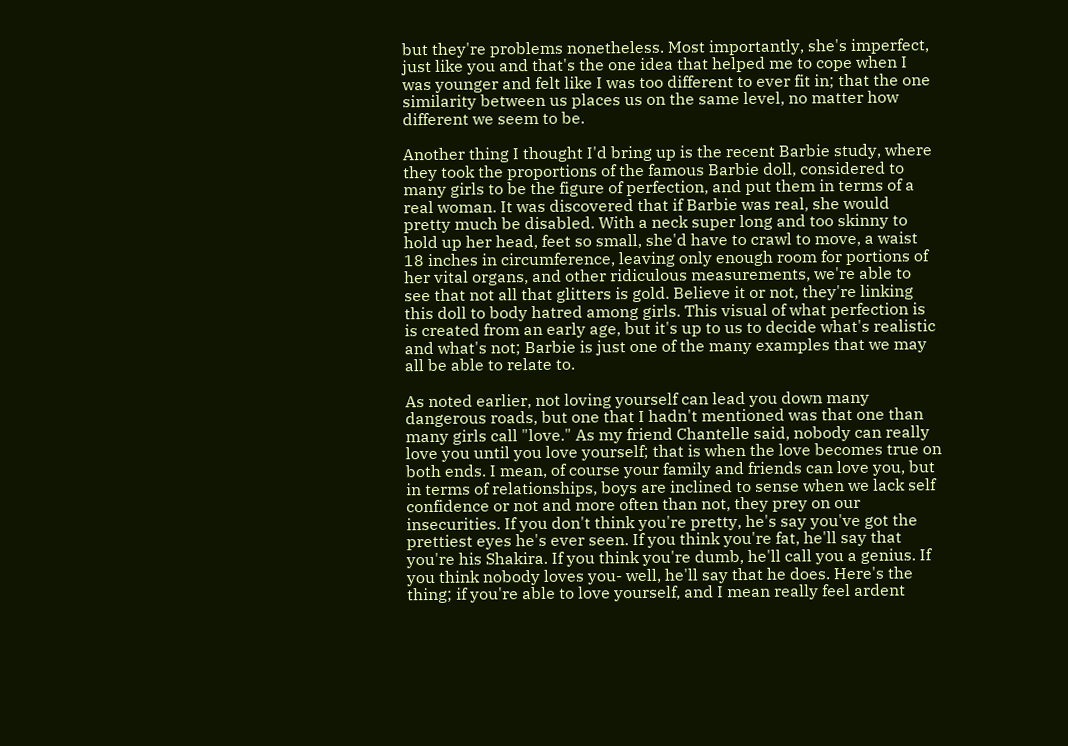but they're problems nonetheless. Most importantly, she's imperfect, just like you and that's the one idea that helped me to cope when I was younger and felt like I was too different to ever fit in; that the one similarity between us places us on the same level, no matter how different we seem to be.

Another thing I thought I'd bring up is the recent Barbie study, where they took the proportions of the famous Barbie doll, considered to many girls to be the figure of perfection, and put them in terms of a real woman. It was discovered that if Barbie was real, she would pretty much be disabled. With a neck super long and too skinny to hold up her head, feet so small, she'd have to crawl to move, a waist 18 inches in circumference, leaving only enough room for portions of her vital organs, and other ridiculous measurements, we're able to see that not all that glitters is gold. Believe it or not, they're linking this doll to body hatred among girls. This visual of what perfection is is created from an early age, but it's up to us to decide what's realistic and what's not; Barbie is just one of the many examples that we may all be able to relate to.

As noted earlier, not loving yourself can lead you down many dangerous roads, but one that I hadn't mentioned was that one than many girls call "love." As my friend Chantelle said, nobody can really love you until you love yourself; that is when the love becomes true on both ends. I mean, of course your family and friends can love you, but in terms of relationships, boys are inclined to sense when we lack self confidence or not and more often than not, they prey on our insecurities. If you don't think you're pretty, he's say you've got the prettiest eyes he's ever seen. If you think you're fat, he'll say that you're his Shakira. If you think you're dumb, he'll call you a genius. If you think nobody loves you- well, he'll say that he does. Here's the thing; if you're able to love yourself, and I mean really feel ardent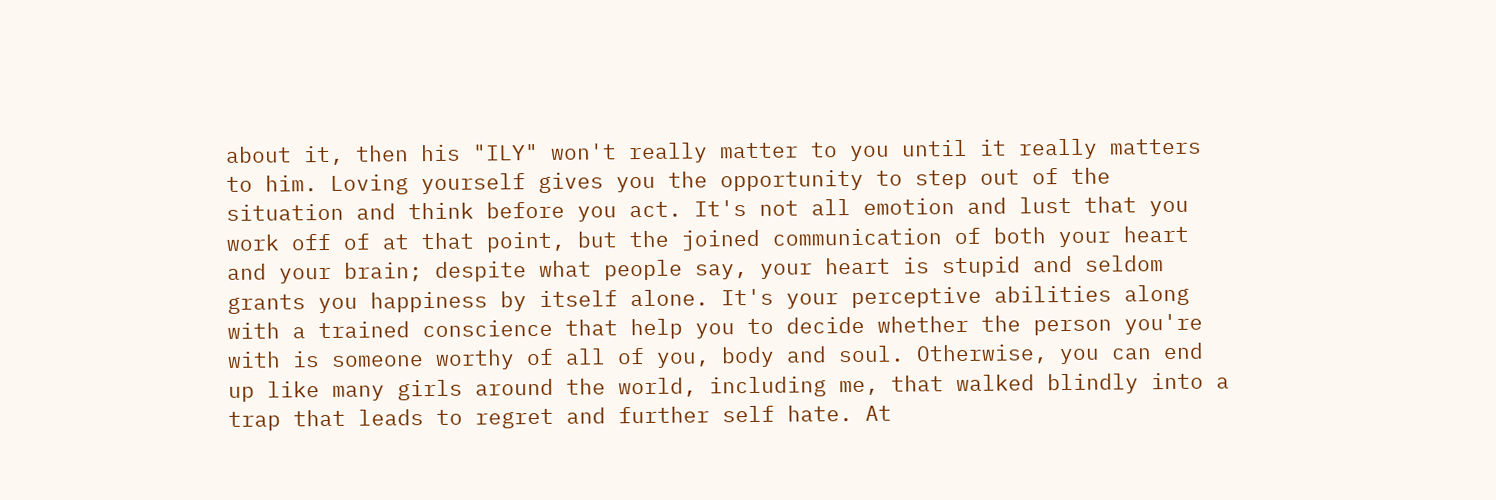about it, then his "ILY" won't really matter to you until it really matters to him. Loving yourself gives you the opportunity to step out of the situation and think before you act. It's not all emotion and lust that you work off of at that point, but the joined communication of both your heart and your brain; despite what people say, your heart is stupid and seldom grants you happiness by itself alone. It's your perceptive abilities along with a trained conscience that help you to decide whether the person you're with is someone worthy of all of you, body and soul. Otherwise, you can end up like many girls around the world, including me, that walked blindly into a trap that leads to regret and further self hate. At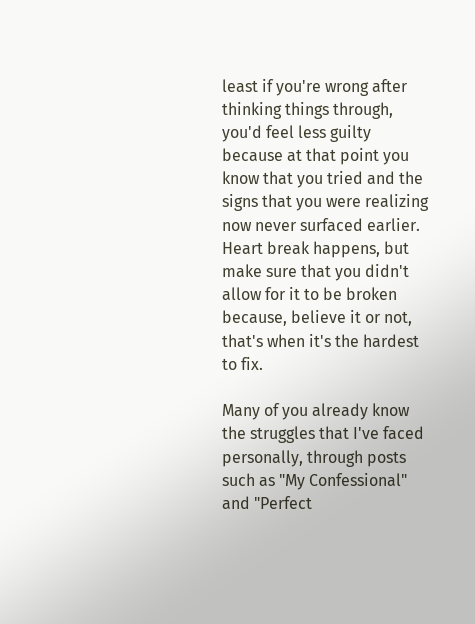least if you're wrong after thinking things through, you'd feel less guilty because at that point you know that you tried and the signs that you were realizing now never surfaced earlier. Heart break happens, but make sure that you didn't allow for it to be broken because, believe it or not, that's when it's the hardest to fix.

Many of you already know the struggles that I've faced personally, through posts such as "My Confessional" and "Perfect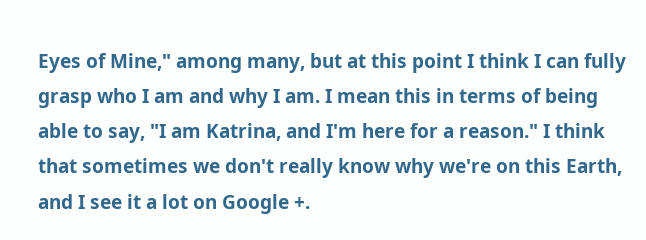Eyes of Mine," among many, but at this point I think I can fully grasp who I am and why I am. I mean this in terms of being able to say, "I am Katrina, and I'm here for a reason." I think that sometimes we don't really know why we're on this Earth, and I see it a lot on Google +.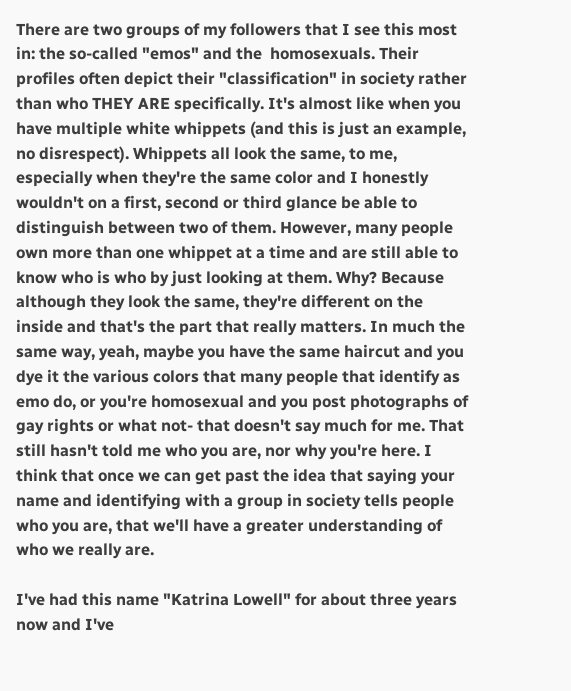There are two groups of my followers that I see this most in: the so-called "emos" and the  homosexuals. Their profiles often depict their "classification" in society rather than who THEY ARE specifically. It's almost like when you have multiple white whippets (and this is just an example, no disrespect). Whippets all look the same, to me, especially when they're the same color and I honestly wouldn't on a first, second or third glance be able to distinguish between two of them. However, many people own more than one whippet at a time and are still able to know who is who by just looking at them. Why? Because although they look the same, they're different on the inside and that's the part that really matters. In much the same way, yeah, maybe you have the same haircut and you dye it the various colors that many people that identify as emo do, or you're homosexual and you post photographs of gay rights or what not- that doesn't say much for me. That still hasn't told me who you are, nor why you're here. I think that once we can get past the idea that saying your name and identifying with a group in society tells people who you are, that we'll have a greater understanding of who we really are.

I've had this name "Katrina Lowell" for about three years now and I've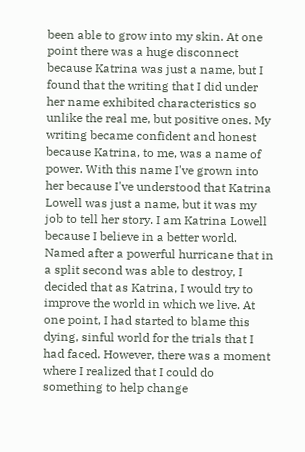been able to grow into my skin. At one point there was a huge disconnect because Katrina was just a name, but I found that the writing that I did under her name exhibited characteristics so unlike the real me, but positive ones. My writing became confident and honest because Katrina, to me, was a name of power. With this name I've grown into her because I've understood that Katrina Lowell was just a name, but it was my job to tell her story. I am Katrina Lowell because I believe in a better world. Named after a powerful hurricane that in a split second was able to destroy, I decided that as Katrina, I would try to improve the world in which we live. At one point, I had started to blame this dying, sinful world for the trials that I had faced. However, there was a moment where I realized that I could do something to help change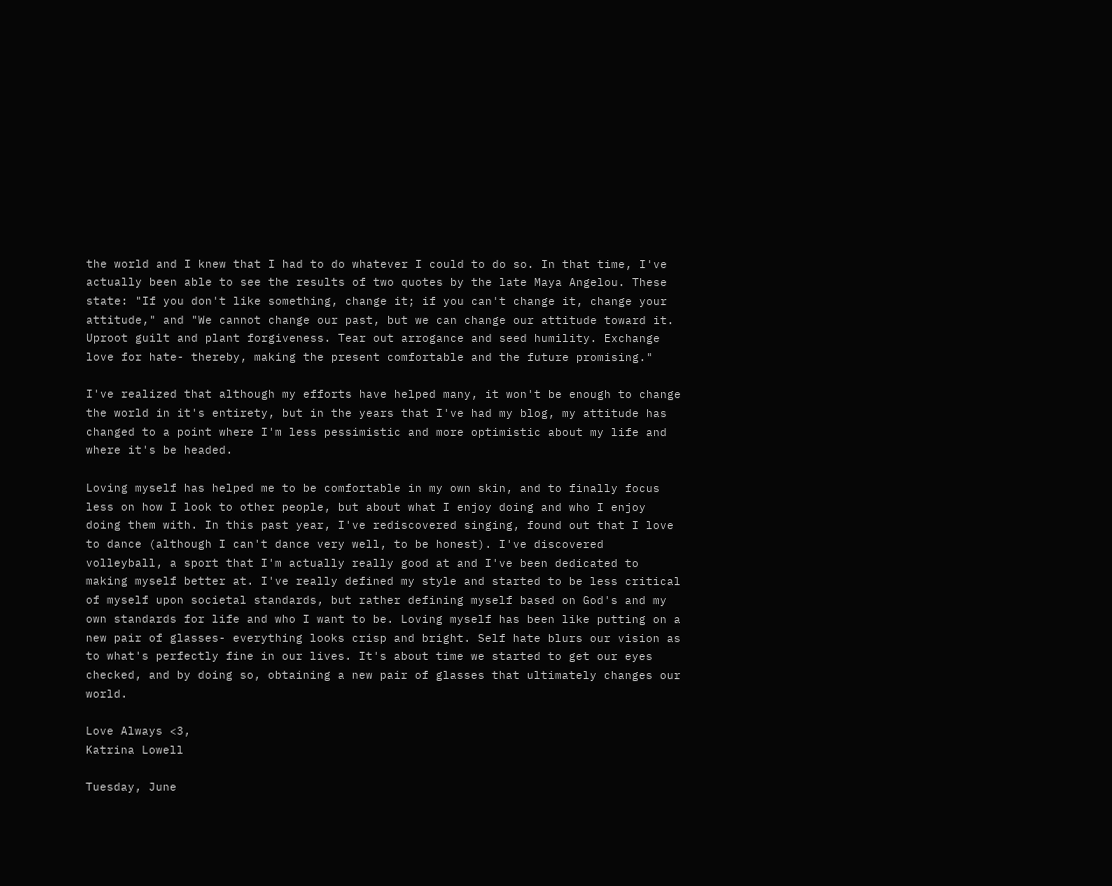the world and I knew that I had to do whatever I could to do so. In that time, I've actually been able to see the results of two quotes by the late Maya Angelou. These state: "If you don't like something, change it; if you can't change it, change your attitude," and "We cannot change our past, but we can change our attitude toward it. Uproot guilt and plant forgiveness. Tear out arrogance and seed humility. Exchange love for hate- thereby, making the present comfortable and the future promising."

I've realized that although my efforts have helped many, it won't be enough to change the world in it's entirety, but in the years that I've had my blog, my attitude has changed to a point where I'm less pessimistic and more optimistic about my life and where it's be headed.

Loving myself has helped me to be comfortable in my own skin, and to finally focus less on how I look to other people, but about what I enjoy doing and who I enjoy doing them with. In this past year, I've rediscovered singing, found out that I love to dance (although I can't dance very well, to be honest). I've discovered volleyball, a sport that I'm actually really good at and I've been dedicated to making myself better at. I've really defined my style and started to be less critical of myself upon societal standards, but rather defining myself based on God's and my own standards for life and who I want to be. Loving myself has been like putting on a new pair of glasses- everything looks crisp and bright. Self hate blurs our vision as to what's perfectly fine in our lives. It's about time we started to get our eyes checked, and by doing so, obtaining a new pair of glasses that ultimately changes our world.

Love Always <3,
Katrina Lowell

Tuesday, June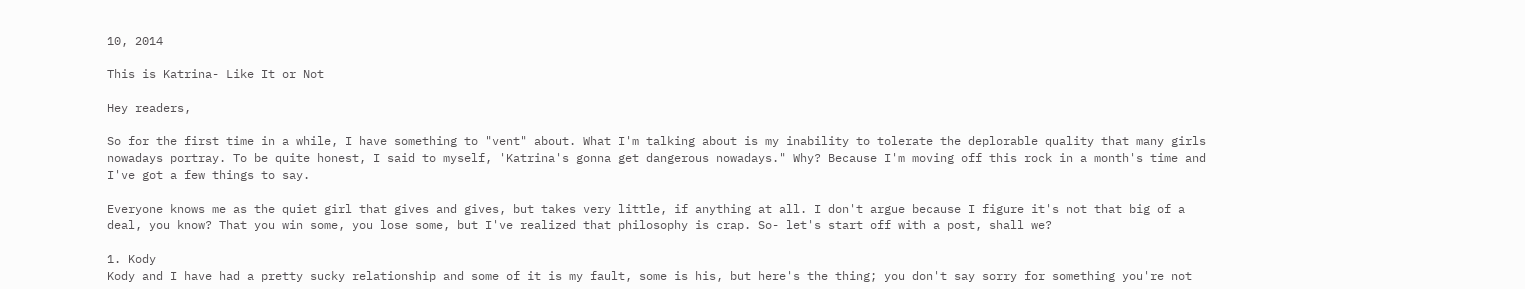10, 2014

This is Katrina- Like It or Not

Hey readers,

So for the first time in a while, I have something to "vent" about. What I'm talking about is my inability to tolerate the deplorable quality that many girls nowadays portray. To be quite honest, I said to myself, 'Katrina's gonna get dangerous nowadays." Why? Because I'm moving off this rock in a month's time and I've got a few things to say.

Everyone knows me as the quiet girl that gives and gives, but takes very little, if anything at all. I don't argue because I figure it's not that big of a deal, you know? That you win some, you lose some, but I've realized that philosophy is crap. So- let's start off with a post, shall we?

1. Kody
Kody and I have had a pretty sucky relationship and some of it is my fault, some is his, but here's the thing; you don't say sorry for something you're not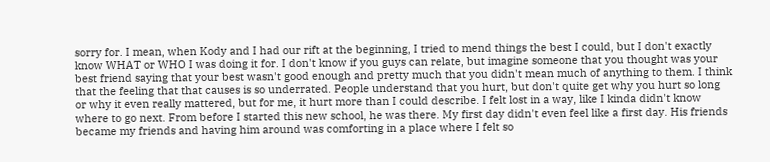sorry for. I mean, when Kody and I had our rift at the beginning, I tried to mend things the best I could, but I don't exactly know WHAT or WHO I was doing it for. I don't know if you guys can relate, but imagine someone that you thought was your best friend saying that your best wasn't good enough and pretty much that you didn't mean much of anything to them. I think that the feeling that that causes is so underrated. People understand that you hurt, but don't quite get why you hurt so long or why it even really mattered, but for me, it hurt more than I could describe. I felt lost in a way, like I kinda didn't know where to go next. From before I started this new school, he was there. My first day didn't even feel like a first day. His friends became my friends and having him around was comforting in a place where I felt so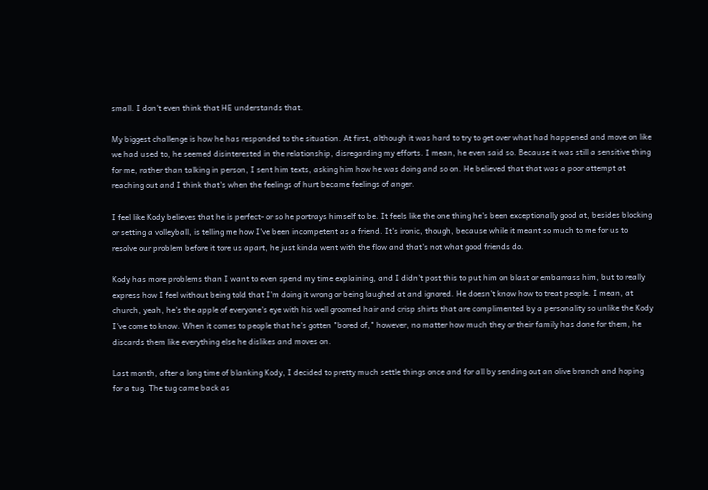small. I don't even think that HE understands that.

My biggest challenge is how he has responded to the situation. At first, although it was hard to try to get over what had happened and move on like we had used to, he seemed disinterested in the relationship, disregarding my efforts. I mean, he even said so. Because it was still a sensitive thing for me, rather than talking in person, I sent him texts, asking him how he was doing and so on. He believed that that was a poor attempt at reaching out and I think that's when the feelings of hurt became feelings of anger.

I feel like Kody believes that he is perfect- or so he portrays himself to be. It feels like the one thing he's been exceptionally good at, besides blocking or setting a volleyball, is telling me how I've been incompetent as a friend. It's ironic, though, because while it meant so much to me for us to resolve our problem before it tore us apart, he just kinda went with the flow and that's not what good friends do.

Kody has more problems than I want to even spend my time explaining, and I didn't post this to put him on blast or embarrass him, but to really express how I feel without being told that I'm doing it wrong or being laughed at and ignored. He doesn't know how to treat people. I mean, at church, yeah, he's the apple of everyone's eye with his well groomed hair and crisp shirts that are complimented by a personality so unlike the Kody I've come to know. When it comes to people that he's gotten "bored of," however, no matter how much they or their family has done for them, he discards them like everything else he dislikes and moves on.

Last month, after a long time of blanking Kody, I decided to pretty much settle things once and for all by sending out an olive branch and hoping for a tug. The tug came back as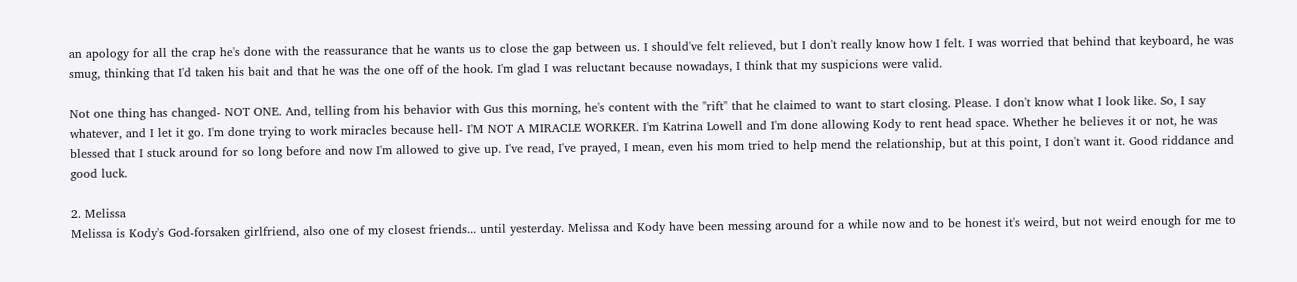an apology for all the crap he's done with the reassurance that he wants us to close the gap between us. I should've felt relieved, but I don't really know how I felt. I was worried that behind that keyboard, he was smug, thinking that I'd taken his bait and that he was the one off of the hook. I'm glad I was reluctant because nowadays, I think that my suspicions were valid.

Not one thing has changed- NOT ONE. And, telling from his behavior with Gus this morning, he's content with the "rift" that he claimed to want to start closing. Please. I don't know what I look like. So, I say whatever, and I let it go. I'm done trying to work miracles because hell- I'M NOT A MIRACLE WORKER. I'm Katrina Lowell and I'm done allowing Kody to rent head space. Whether he believes it or not, he was blessed that I stuck around for so long before and now I'm allowed to give up. I've read, I've prayed, I mean, even his mom tried to help mend the relationship, but at this point, I don't want it. Good riddance and good luck.

2. Melissa
Melissa is Kody's God-forsaken girlfriend, also one of my closest friends... until yesterday. Melissa and Kody have been messing around for a while now and to be honest it's weird, but not weird enough for me to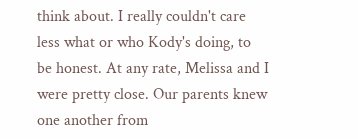think about. I really couldn't care less what or who Kody's doing, to be honest. At any rate, Melissa and I were pretty close. Our parents knew one another from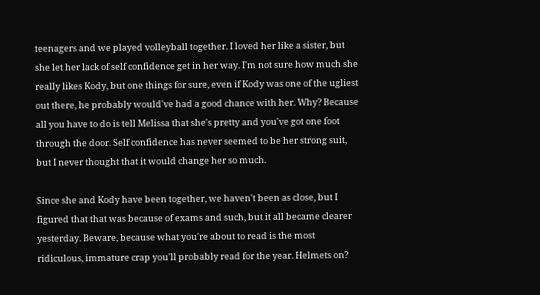teenagers and we played volleyball together. I loved her like a sister, but she let her lack of self confidence get in her way. I'm not sure how much she really likes Kody, but one things for sure, even if Kody was one of the ugliest out there, he probably would've had a good chance with her. Why? Because all you have to do is tell Melissa that she's pretty and you've got one foot through the door. Self confidence has never seemed to be her strong suit, but I never thought that it would change her so much.

Since she and Kody have been together, we haven't been as close, but I figured that that was because of exams and such, but it all became clearer yesterday. Beware, because what you're about to read is the most ridiculous, immature crap you'll probably read for the year. Helmets on?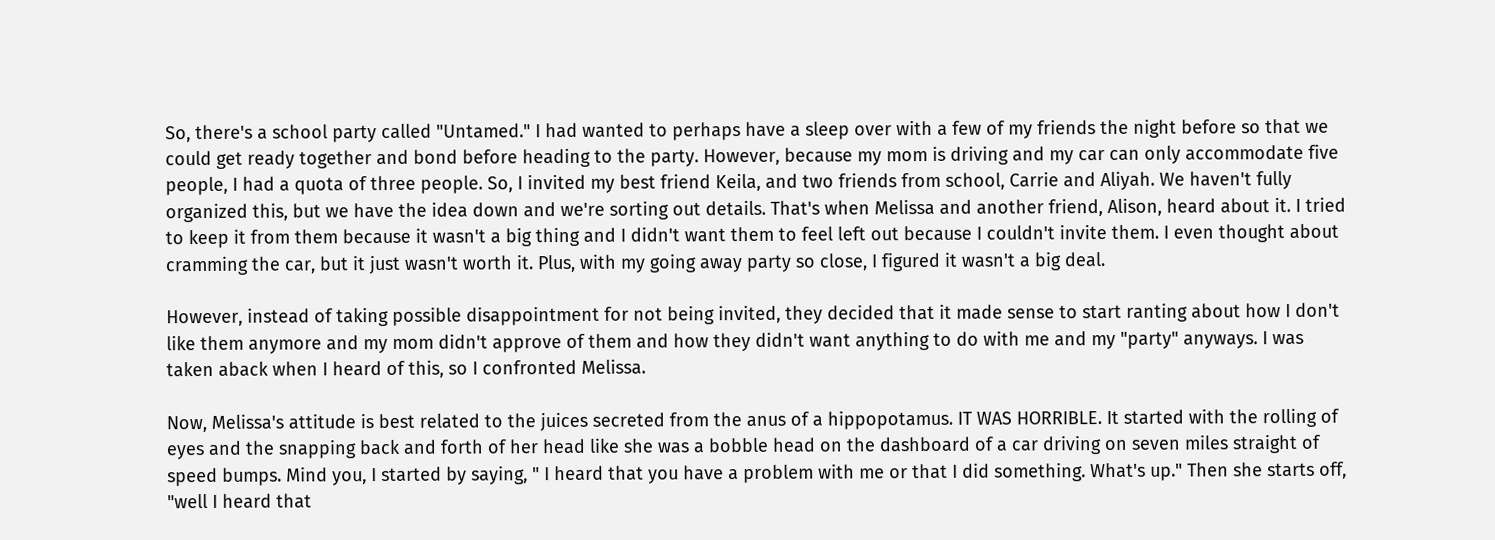So, there's a school party called "Untamed." I had wanted to perhaps have a sleep over with a few of my friends the night before so that we could get ready together and bond before heading to the party. However, because my mom is driving and my car can only accommodate five people, I had a quota of three people. So, I invited my best friend Keila, and two friends from school, Carrie and Aliyah. We haven't fully organized this, but we have the idea down and we're sorting out details. That's when Melissa and another friend, Alison, heard about it. I tried to keep it from them because it wasn't a big thing and I didn't want them to feel left out because I couldn't invite them. I even thought about cramming the car, but it just wasn't worth it. Plus, with my going away party so close, I figured it wasn't a big deal.

However, instead of taking possible disappointment for not being invited, they decided that it made sense to start ranting about how I don't like them anymore and my mom didn't approve of them and how they didn't want anything to do with me and my "party" anyways. I was taken aback when I heard of this, so I confronted Melissa.

Now, Melissa's attitude is best related to the juices secreted from the anus of a hippopotamus. IT WAS HORRIBLE. It started with the rolling of eyes and the snapping back and forth of her head like she was a bobble head on the dashboard of a car driving on seven miles straight of speed bumps. Mind you, I started by saying, " I heard that you have a problem with me or that I did something. What's up." Then she starts off, "well I heard that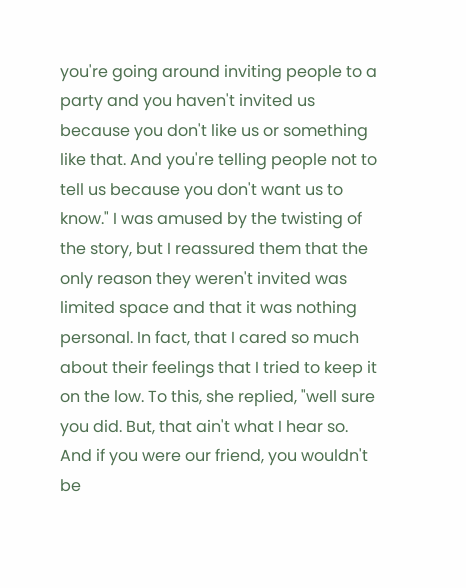you're going around inviting people to a party and you haven't invited us because you don't like us or something like that. And you're telling people not to tell us because you don't want us to know." I was amused by the twisting of the story, but I reassured them that the only reason they weren't invited was limited space and that it was nothing personal. In fact, that I cared so much about their feelings that I tried to keep it on the low. To this, she replied, "well sure you did. But, that ain't what I hear so. And if you were our friend, you wouldn't be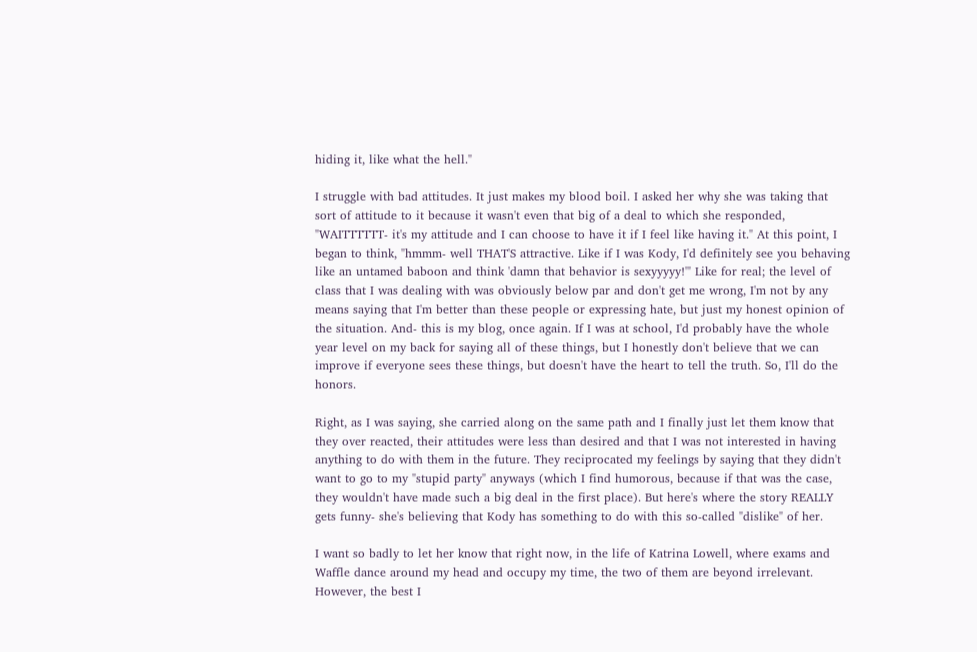hiding it, like what the hell."

I struggle with bad attitudes. It just makes my blood boil. I asked her why she was taking that sort of attitude to it because it wasn't even that big of a deal to which she responded, "WAITTTTTT- it's my attitude and I can choose to have it if I feel like having it." At this point, I began to think, "hmmm- well THAT'S attractive. Like if I was Kody, I'd definitely see you behaving like an untamed baboon and think 'damn that behavior is sexyyyyy!'" Like for real; the level of class that I was dealing with was obviously below par and don't get me wrong, I'm not by any means saying that I'm better than these people or expressing hate, but just my honest opinion of the situation. And- this is my blog, once again. If I was at school, I'd probably have the whole year level on my back for saying all of these things, but I honestly don't believe that we can improve if everyone sees these things, but doesn't have the heart to tell the truth. So, I'll do the honors.

Right, as I was saying, she carried along on the same path and I finally just let them know that they over reacted, their attitudes were less than desired and that I was not interested in having anything to do with them in the future. They reciprocated my feelings by saying that they didn't want to go to my "stupid party" anyways (which I find humorous, because if that was the case, they wouldn't have made such a big deal in the first place). But here's where the story REALLY gets funny- she's believing that Kody has something to do with this so-called "dislike" of her.

I want so badly to let her know that right now, in the life of Katrina Lowell, where exams and Waffle dance around my head and occupy my time, the two of them are beyond irrelevant. However, the best I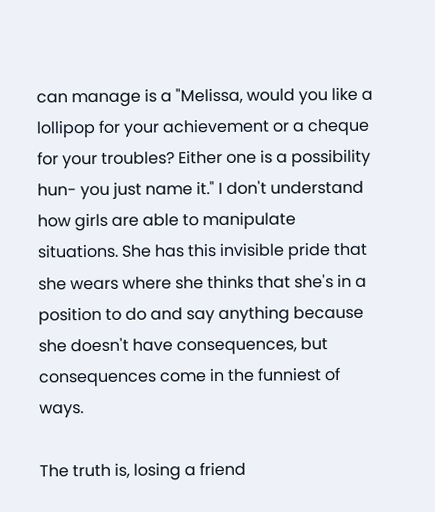can manage is a "Melissa, would you like a lollipop for your achievement or a cheque for your troubles? Either one is a possibility hun- you just name it." I don't understand how girls are able to manipulate situations. She has this invisible pride that she wears where she thinks that she's in a position to do and say anything because she doesn't have consequences, but consequences come in the funniest of ways.

The truth is, losing a friend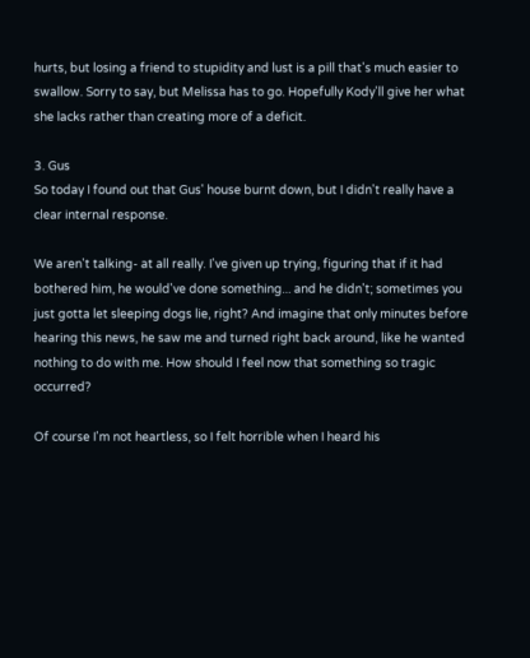hurts, but losing a friend to stupidity and lust is a pill that's much easier to swallow. Sorry to say, but Melissa has to go. Hopefully Kody'll give her what she lacks rather than creating more of a deficit.

3. Gus
So today I found out that Gus' house burnt down, but I didn't really have a clear internal response.

We aren't talking- at all really. I've given up trying, figuring that if it had bothered him, he would've done something... and he didn't; sometimes you just gotta let sleeping dogs lie, right? And imagine that only minutes before hearing this news, he saw me and turned right back around, like he wanted nothing to do with me. How should I feel now that something so tragic occurred?

Of course I'm not heartless, so I felt horrible when I heard his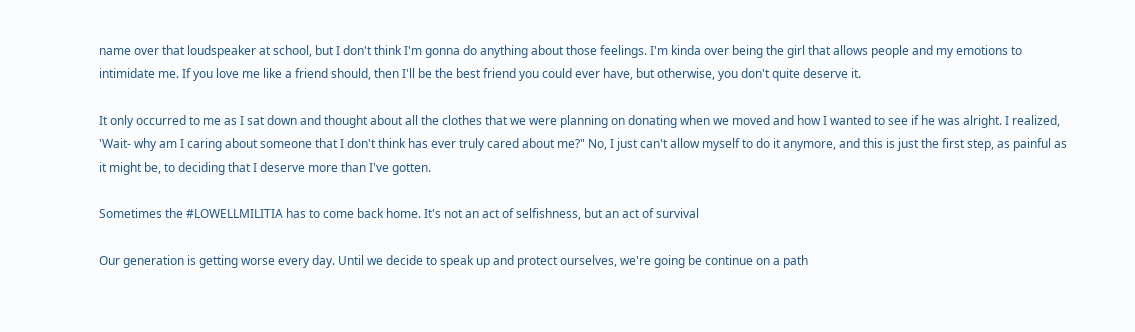name over that loudspeaker at school, but I don't think I'm gonna do anything about those feelings. I'm kinda over being the girl that allows people and my emotions to intimidate me. If you love me like a friend should, then I'll be the best friend you could ever have, but otherwise, you don't quite deserve it.

It only occurred to me as I sat down and thought about all the clothes that we were planning on donating when we moved and how I wanted to see if he was alright. I realized, 'Wait- why am I caring about someone that I don't think has ever truly cared about me?" No, I just can't allow myself to do it anymore, and this is just the first step, as painful as it might be, to deciding that I deserve more than I've gotten.

Sometimes the #LOWELLMILITIA has to come back home. It's not an act of selfishness, but an act of survival

Our generation is getting worse every day. Until we decide to speak up and protect ourselves, we're going be continue on a path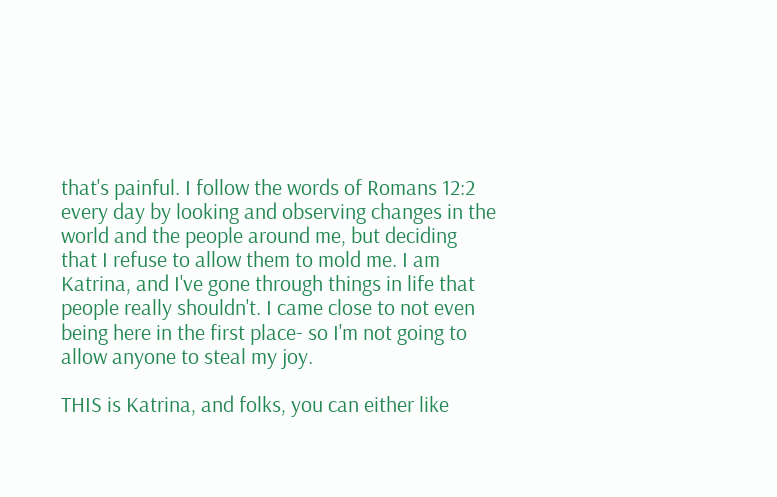that's painful. I follow the words of Romans 12:2 every day by looking and observing changes in the world and the people around me, but deciding that I refuse to allow them to mold me. I am Katrina, and I've gone through things in life that people really shouldn't. I came close to not even being here in the first place- so I'm not going to allow anyone to steal my joy.

THIS is Katrina, and folks, you can either like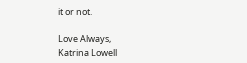it or not.

Love Always,
Katrina Lowell